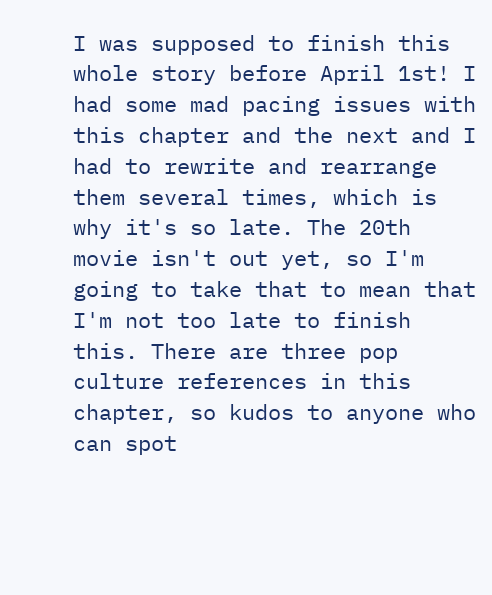I was supposed to finish this whole story before April 1st! I had some mad pacing issues with this chapter and the next and I had to rewrite and rearrange them several times, which is why it's so late. The 20th movie isn't out yet, so I'm going to take that to mean that I'm not too late to finish this. There are three pop culture references in this chapter, so kudos to anyone who can spot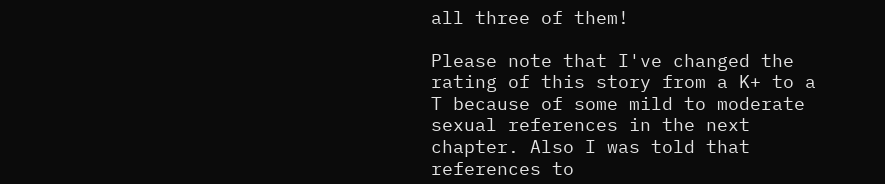all three of them!

Please note that I've changed the rating of this story from a K+ to a T because of some mild to moderate sexual references in the next chapter. Also I was told that references to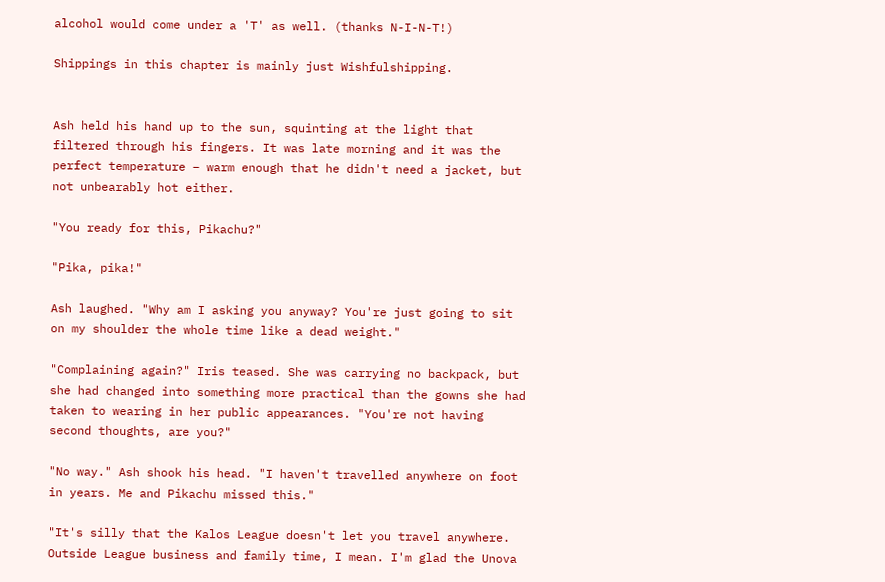alcohol would come under a 'T' as well. (thanks N-I-N-T!)

Shippings in this chapter is mainly just Wishfulshipping.


Ash held his hand up to the sun, squinting at the light that filtered through his fingers. It was late morning and it was the perfect temperature – warm enough that he didn't need a jacket, but not unbearably hot either.

"You ready for this, Pikachu?"

"Pika, pika!"

Ash laughed. "Why am I asking you anyway? You're just going to sit on my shoulder the whole time like a dead weight."

"Complaining again?" Iris teased. She was carrying no backpack, but she had changed into something more practical than the gowns she had taken to wearing in her public appearances. "You're not having second thoughts, are you?"

"No way." Ash shook his head. "I haven't travelled anywhere on foot in years. Me and Pikachu missed this."

"It's silly that the Kalos League doesn't let you travel anywhere. Outside League business and family time, I mean. I'm glad the Unova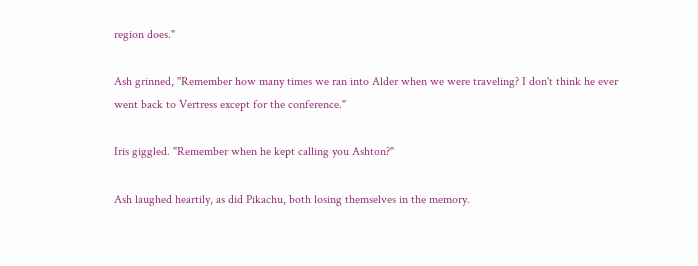region does."

Ash grinned, "Remember how many times we ran into Alder when we were traveling? I don't think he ever went back to Vertress except for the conference."

Iris giggled. "Remember when he kept calling you Ashton?"

Ash laughed heartily, as did Pikachu, both losing themselves in the memory.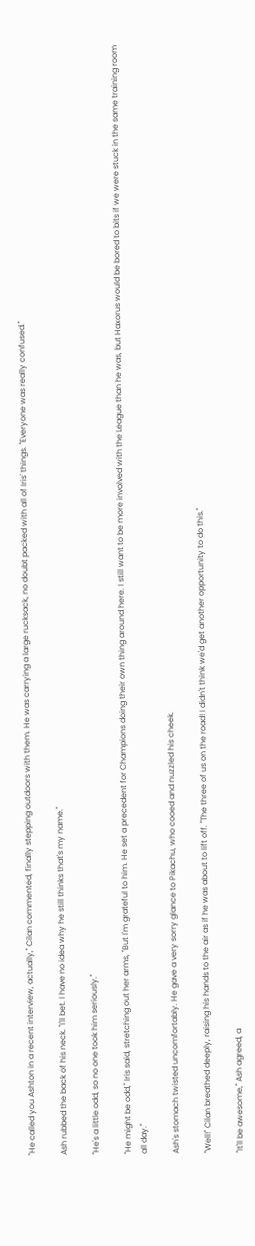"He called you Ashton in a recent interview, actually," Cilan commented, finally stepping outdoors with them. He was carrying a large rucksack, no doubt packed with all of Iris' things. "Everyone was really confused."

Ash rubbed the back of his neck. "I'll bet. I have no idea why he still thinks that's my name."

"He's a little odd, so no one took him seriously."

"He might be odd," Iris said, stretching out her arms, "But I'm grateful to him. He set a precedent for Champions doing their own thing around here. I still want to be more involved with the League than he was, but Haxorus would be bored to bits if we were stuck in the same training room all day."

Ash's stomach twisted uncomfortably. He gave a very sorry glance to Pikachu, who cooed and nuzzled his cheek.

"Well!" Cilan breathed deeply, raising his hands to the air as if he was about to lift off. "The three of us on the road! I didn't think we'd get another opportunity to do this."

"It'll be awesome," Ash agreed, a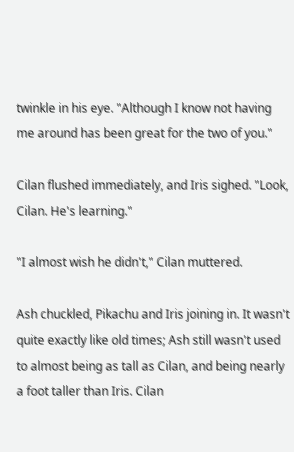twinkle in his eye. "Although I know not having me around has been great for the two of you."

Cilan flushed immediately, and Iris sighed. "Look, Cilan. He's learning."

"I almost wish he didn't," Cilan muttered.

Ash chuckled, Pikachu and Iris joining in. It wasn't quite exactly like old times; Ash still wasn't used to almost being as tall as Cilan, and being nearly a foot taller than Iris. Cilan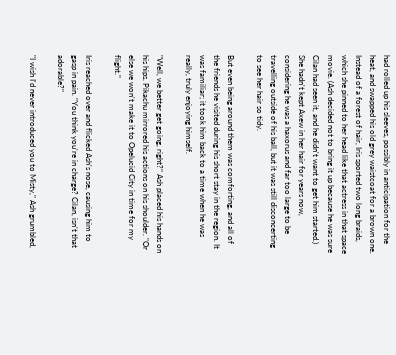had rolled up his sleeves, possibly in anticipation for the heat, and swapped his old grey waistcoat for a brown one. Instead of a forest of hair, Iris sported two long braids, which she pinned to her head like that actress in that space movie. (Ash decided not to bring it up because he was sure Cilan had seen it, and he didn't want to get him started.) She hadn't kept Axew in her hair for years now, considering he was a haxorus and far too large to be travelling outside of his ball, but it was still disconcerting to see her hair so tidy.

But even being around them was comforting, and all of the friends he visited during his short stay in the region. It was familiar; it took him back to a time when he was really, truly enjoying himself.

"Well, we better get going, right?" Ash placed his hands on his hips. Pikachu mirrored his actions on his shoulder. "Or else we won't make it to Opelucid City in time for my flight."

Iris reached over and flicked Ash's nose, causing him to gasp in pain. "You think you're in charge? Cilan, isn't that adorable?"

"I wish I'd never introduced you to Misty," Ash grumbled,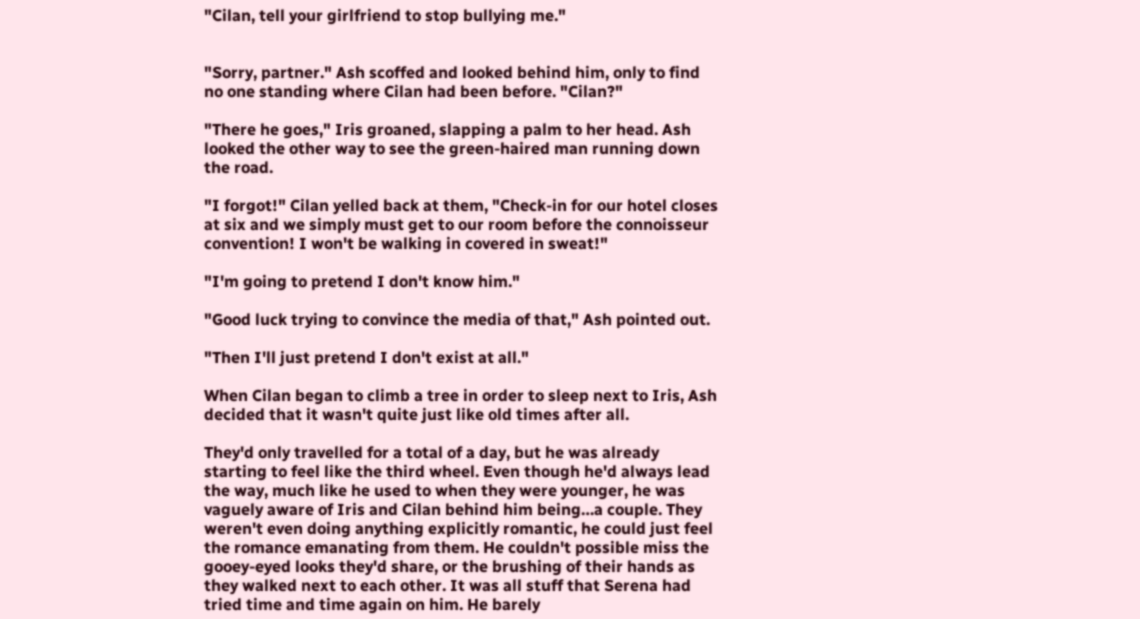"Cilan, tell your girlfriend to stop bullying me."


"Sorry, partner." Ash scoffed and looked behind him, only to find no one standing where Cilan had been before. "Cilan?"

"There he goes," Iris groaned, slapping a palm to her head. Ash looked the other way to see the green-haired man running down the road.

"I forgot!" Cilan yelled back at them, "Check-in for our hotel closes at six and we simply must get to our room before the connoisseur convention! I won't be walking in covered in sweat!"

"I'm going to pretend I don't know him."

"Good luck trying to convince the media of that," Ash pointed out.

"Then I'll just pretend I don't exist at all."

When Cilan began to climb a tree in order to sleep next to Iris, Ash decided that it wasn't quite just like old times after all.

They'd only travelled for a total of a day, but he was already starting to feel like the third wheel. Even though he'd always lead the way, much like he used to when they were younger, he was vaguely aware of Iris and Cilan behind him being…a couple. They weren't even doing anything explicitly romantic, he could just feel the romance emanating from them. He couldn't possible miss the gooey-eyed looks they'd share, or the brushing of their hands as they walked next to each other. It was all stuff that Serena had tried time and time again on him. He barely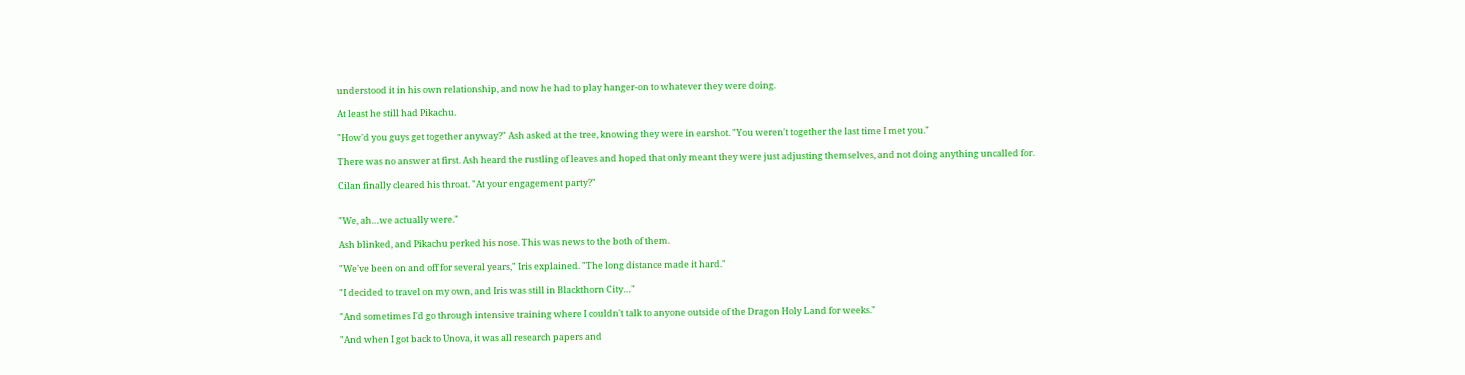understood it in his own relationship, and now he had to play hanger-on to whatever they were doing.

At least he still had Pikachu.

"How'd you guys get together anyway?" Ash asked at the tree, knowing they were in earshot. "You weren't together the last time I met you."

There was no answer at first. Ash heard the rustling of leaves and hoped that only meant they were just adjusting themselves, and not doing anything uncalled for.

Cilan finally cleared his throat. "At your engagement party?"


"We, ah…we actually were."

Ash blinked, and Pikachu perked his nose. This was news to the both of them.

"We've been on and off for several years," Iris explained. "The long distance made it hard."

"I decided to travel on my own, and Iris was still in Blackthorn City…"

"And sometimes I'd go through intensive training where I couldn't talk to anyone outside of the Dragon Holy Land for weeks."

"And when I got back to Unova, it was all research papers and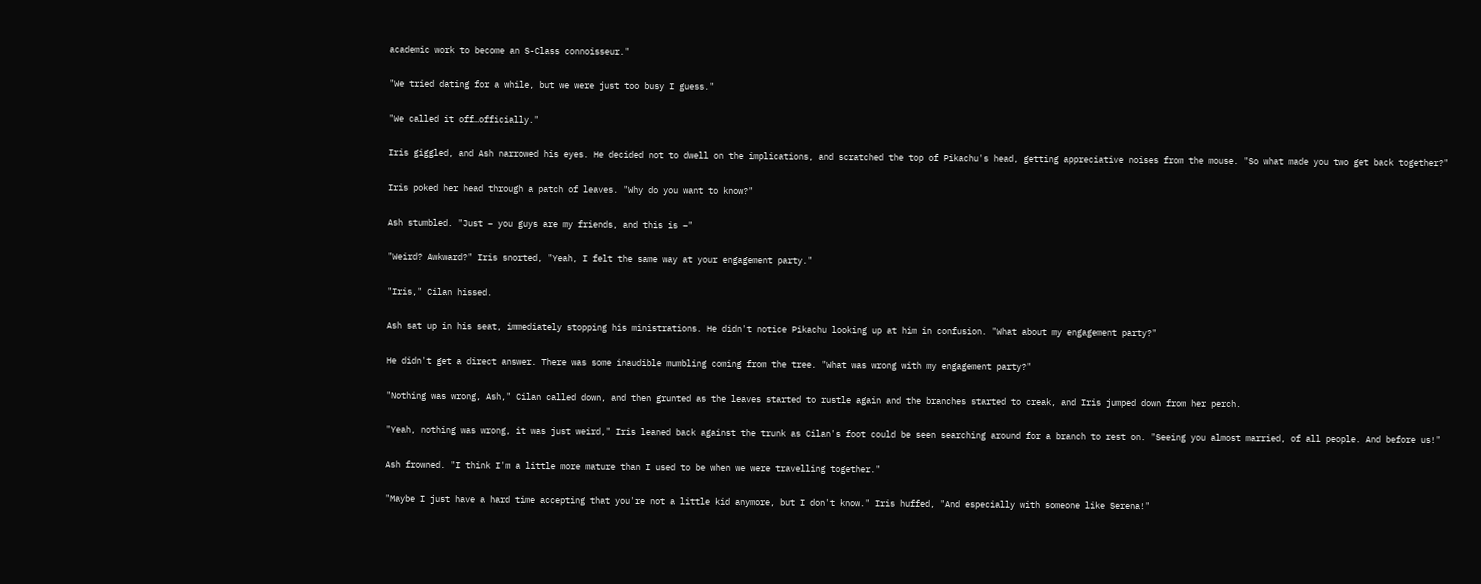academic work to become an S-Class connoisseur."

"We tried dating for a while, but we were just too busy I guess."

"We called it off…officially."

Iris giggled, and Ash narrowed his eyes. He decided not to dwell on the implications, and scratched the top of Pikachu's head, getting appreciative noises from the mouse. "So what made you two get back together?"

Iris poked her head through a patch of leaves. "Why do you want to know?"

Ash stumbled. "Just – you guys are my friends, and this is –"

"Weird? Awkward?" Iris snorted, "Yeah, I felt the same way at your engagement party."

"Iris," Cilan hissed.

Ash sat up in his seat, immediately stopping his ministrations. He didn't notice Pikachu looking up at him in confusion. "What about my engagement party?"

He didn't get a direct answer. There was some inaudible mumbling coming from the tree. "What was wrong with my engagement party?"

"Nothing was wrong, Ash," Cilan called down, and then grunted as the leaves started to rustle again and the branches started to creak, and Iris jumped down from her perch.

"Yeah, nothing was wrong, it was just weird," Iris leaned back against the trunk as Cilan's foot could be seen searching around for a branch to rest on. "Seeing you almost married, of all people. And before us!"

Ash frowned. "I think I'm a little more mature than I used to be when we were travelling together."

"Maybe I just have a hard time accepting that you're not a little kid anymore, but I don't know." Iris huffed, "And especially with someone like Serena!"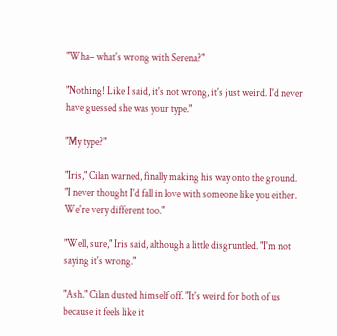"Wha– what's wrong with Serena?"

"Nothing! Like I said, it's not wrong, it's just weird. I'd never have guessed she was your type."

"My type?"

"Iris," Cilan warned, finally making his way onto the ground. "I never thought I'd fall in love with someone like you either. We're very different too."

"Well, sure," Iris said, although a little disgruntled. "I'm not saying it's wrong."

"Ash." Cilan dusted himself off. "It's weird for both of us because it feels like it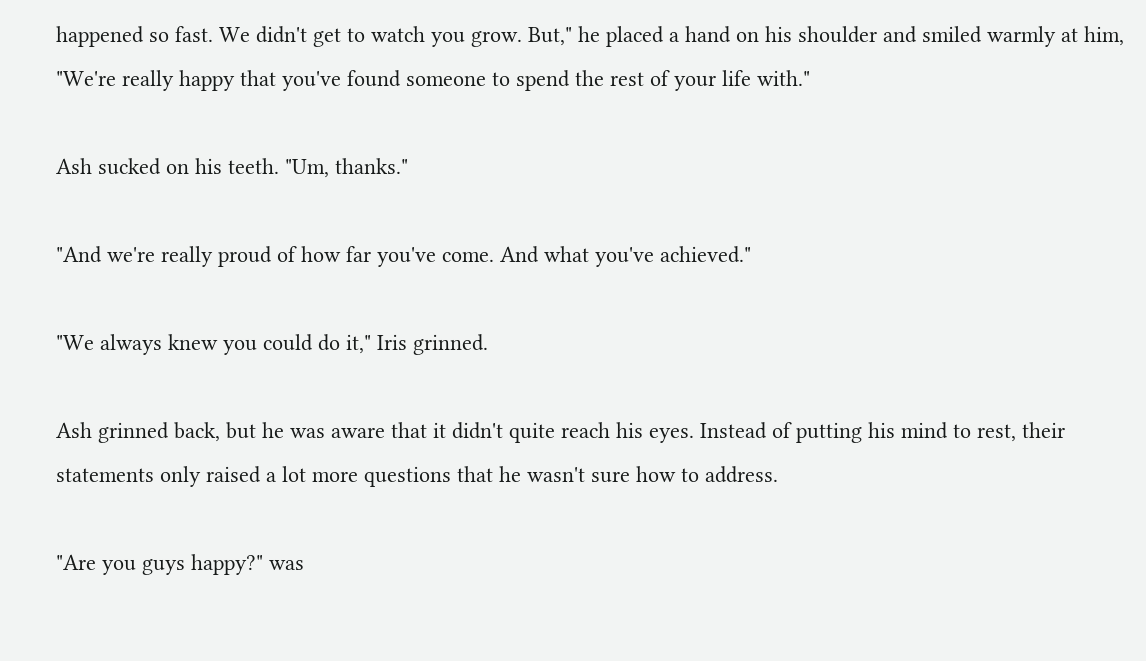happened so fast. We didn't get to watch you grow. But," he placed a hand on his shoulder and smiled warmly at him, "We're really happy that you've found someone to spend the rest of your life with."

Ash sucked on his teeth. "Um, thanks."

"And we're really proud of how far you've come. And what you've achieved."

"We always knew you could do it," Iris grinned.

Ash grinned back, but he was aware that it didn't quite reach his eyes. Instead of putting his mind to rest, their statements only raised a lot more questions that he wasn't sure how to address.

"Are you guys happy?" was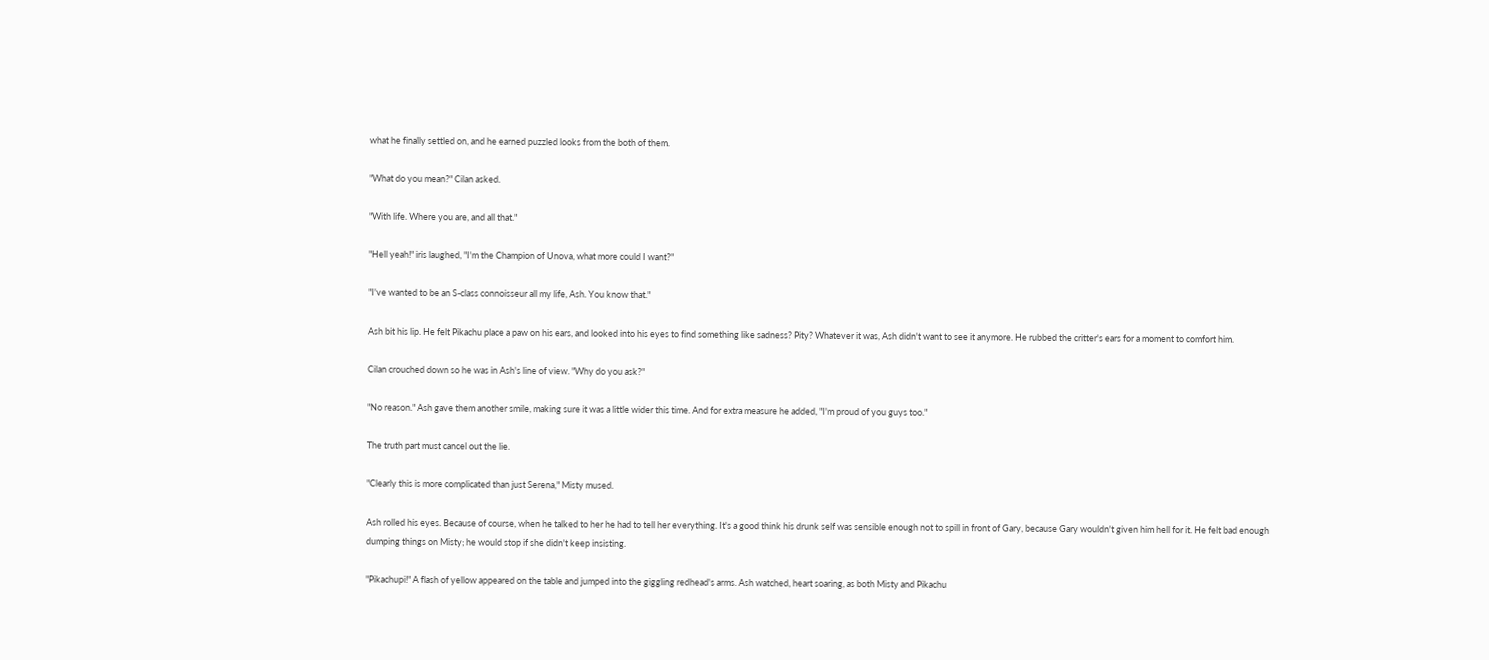what he finally settled on, and he earned puzzled looks from the both of them.

"What do you mean?" Cilan asked.

"With life. Where you are, and all that."

"Hell yeah!" iris laughed, "I'm the Champion of Unova, what more could I want?"

"I've wanted to be an S-class connoisseur all my life, Ash. You know that."

Ash bit his lip. He felt Pikachu place a paw on his ears, and looked into his eyes to find something like sadness? Pity? Whatever it was, Ash didn't want to see it anymore. He rubbed the critter's ears for a moment to comfort him.

Cilan crouched down so he was in Ash's line of view. "Why do you ask?"

"No reason." Ash gave them another smile, making sure it was a little wider this time. And for extra measure he added, "I'm proud of you guys too."

The truth part must cancel out the lie.

"Clearly this is more complicated than just Serena," Misty mused.

Ash rolled his eyes. Because of course, when he talked to her he had to tell her everything. It's a good think his drunk self was sensible enough not to spill in front of Gary, because Gary wouldn't given him hell for it. He felt bad enough dumping things on Misty; he would stop if she didn't keep insisting.

"Pikachupi!" A flash of yellow appeared on the table and jumped into the giggling redhead's arms. Ash watched, heart soaring, as both Misty and Pikachu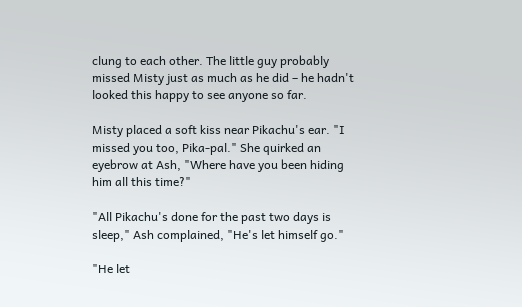clung to each other. The little guy probably missed Misty just as much as he did – he hadn't looked this happy to see anyone so far.

Misty placed a soft kiss near Pikachu's ear. "I missed you too, Pika-pal." She quirked an eyebrow at Ash, "Where have you been hiding him all this time?"

"All Pikachu's done for the past two days is sleep," Ash complained, "He's let himself go."

"He let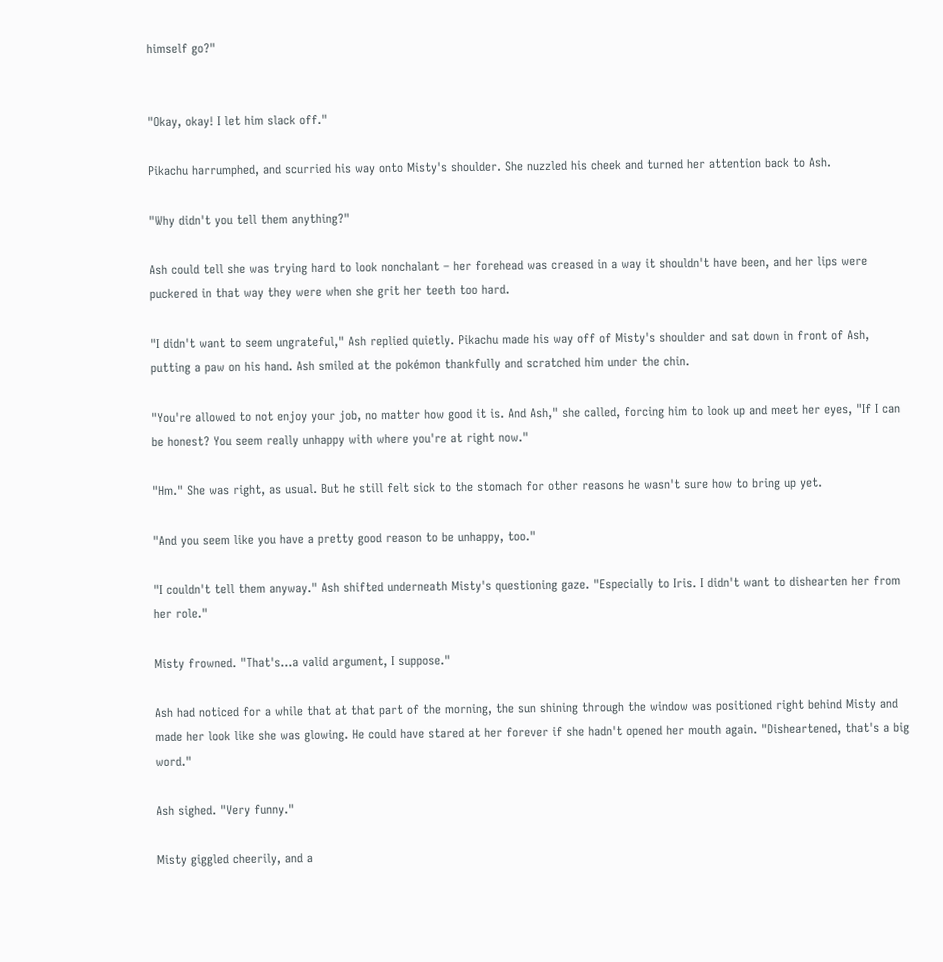himself go?"


"Okay, okay! I let him slack off."

Pikachu harrumphed, and scurried his way onto Misty's shoulder. She nuzzled his cheek and turned her attention back to Ash.

"Why didn't you tell them anything?"

Ash could tell she was trying hard to look nonchalant – her forehead was creased in a way it shouldn't have been, and her lips were puckered in that way they were when she grit her teeth too hard.

"I didn't want to seem ungrateful," Ash replied quietly. Pikachu made his way off of Misty's shoulder and sat down in front of Ash, putting a paw on his hand. Ash smiled at the pokémon thankfully and scratched him under the chin.

"You're allowed to not enjoy your job, no matter how good it is. And Ash," she called, forcing him to look up and meet her eyes, "If I can be honest? You seem really unhappy with where you're at right now."

"Hm." She was right, as usual. But he still felt sick to the stomach for other reasons he wasn't sure how to bring up yet.

"And you seem like you have a pretty good reason to be unhappy, too."

"I couldn't tell them anyway." Ash shifted underneath Misty's questioning gaze. "Especially to Iris. I didn't want to dishearten her from her role."

Misty frowned. "That's…a valid argument, I suppose."

Ash had noticed for a while that at that part of the morning, the sun shining through the window was positioned right behind Misty and made her look like she was glowing. He could have stared at her forever if she hadn't opened her mouth again. "Disheartened, that's a big word."

Ash sighed. "Very funny."

Misty giggled cheerily, and a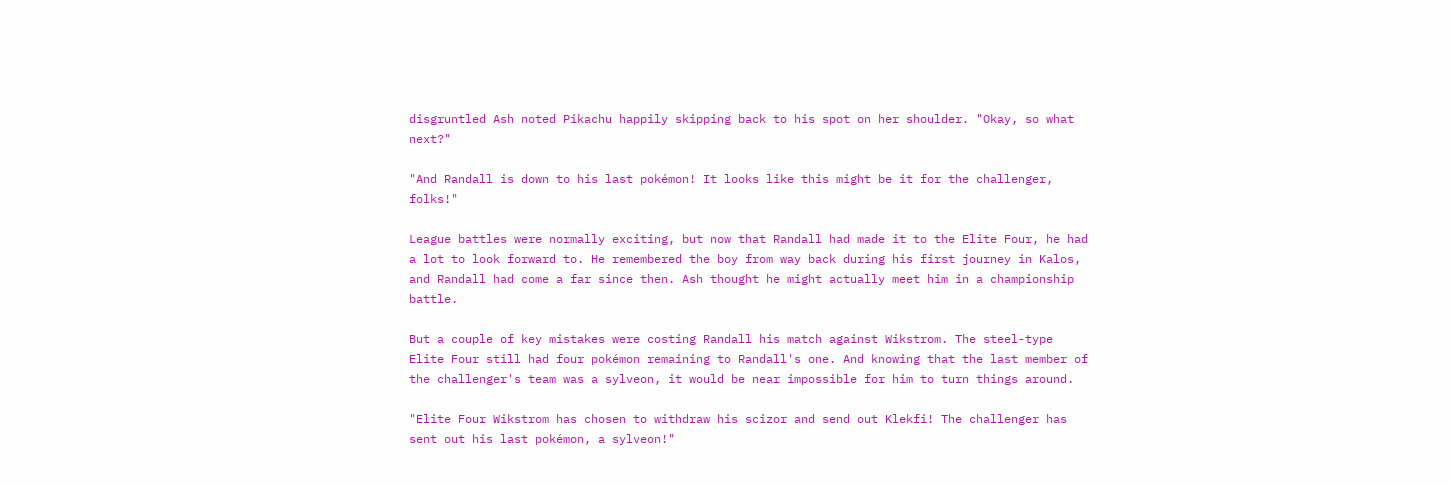disgruntled Ash noted Pikachu happily skipping back to his spot on her shoulder. "Okay, so what next?"

"And Randall is down to his last pokémon! It looks like this might be it for the challenger, folks!"

League battles were normally exciting, but now that Randall had made it to the Elite Four, he had a lot to look forward to. He remembered the boy from way back during his first journey in Kalos, and Randall had come a far since then. Ash thought he might actually meet him in a championship battle.

But a couple of key mistakes were costing Randall his match against Wikstrom. The steel-type Elite Four still had four pokémon remaining to Randall's one. And knowing that the last member of the challenger's team was a sylveon, it would be near impossible for him to turn things around.

"Elite Four Wikstrom has chosen to withdraw his scizor and send out Klekfi! The challenger has sent out his last pokémon, a sylveon!"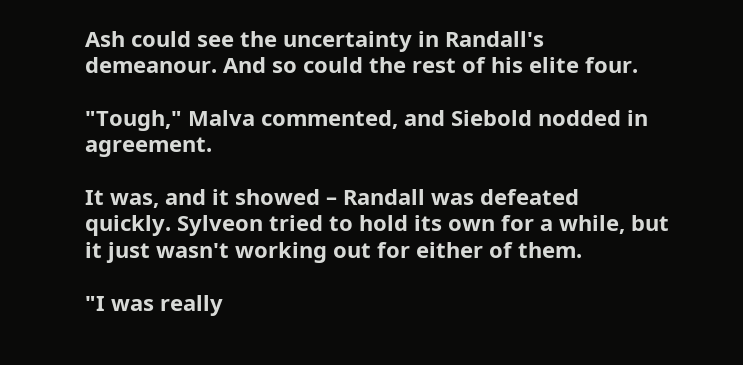Ash could see the uncertainty in Randall's demeanour. And so could the rest of his elite four.

"Tough," Malva commented, and Siebold nodded in agreement.

It was, and it showed – Randall was defeated quickly. Sylveon tried to hold its own for a while, but it just wasn't working out for either of them.

"I was really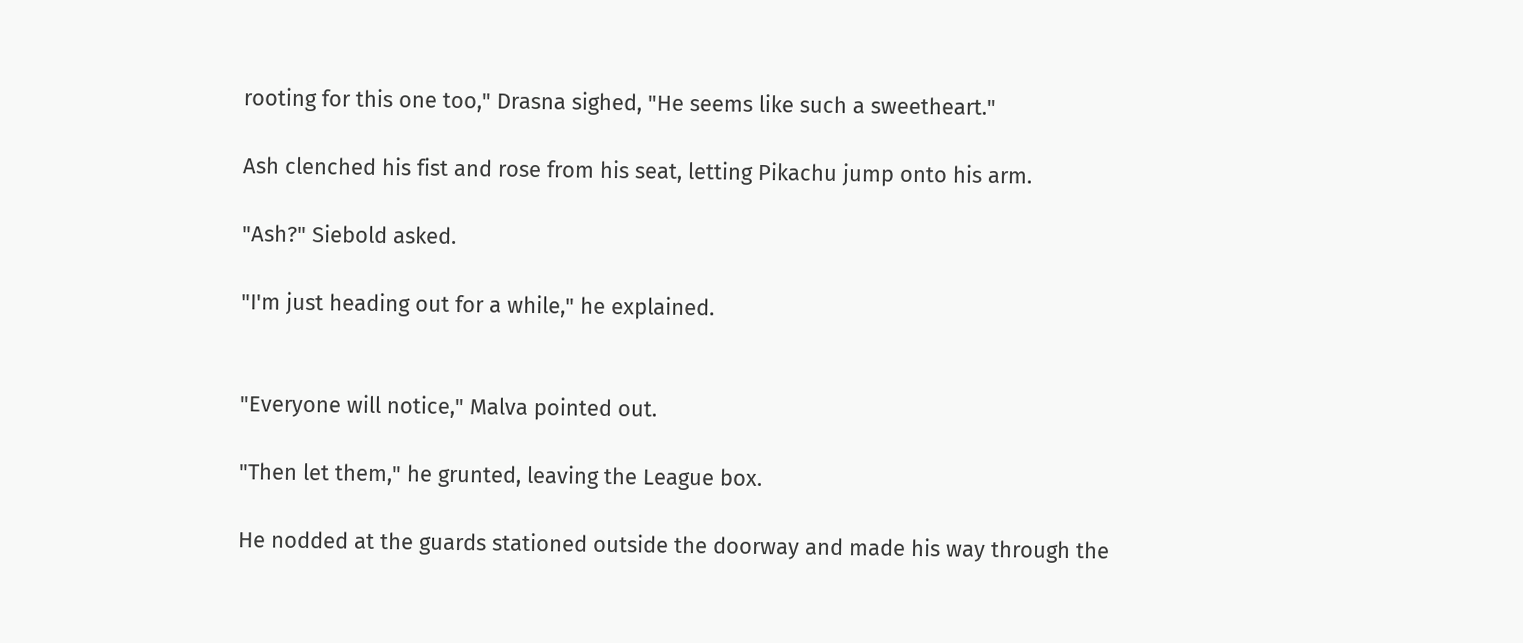rooting for this one too," Drasna sighed, "He seems like such a sweetheart."

Ash clenched his fist and rose from his seat, letting Pikachu jump onto his arm.

"Ash?" Siebold asked.

"I'm just heading out for a while," he explained.


"Everyone will notice," Malva pointed out.

"Then let them," he grunted, leaving the League box.

He nodded at the guards stationed outside the doorway and made his way through the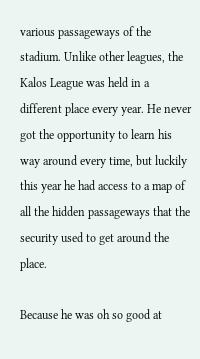various passageways of the stadium. Unlike other leagues, the Kalos League was held in a different place every year. He never got the opportunity to learn his way around every time, but luckily this year he had access to a map of all the hidden passageways that the security used to get around the place.

Because he was oh so good at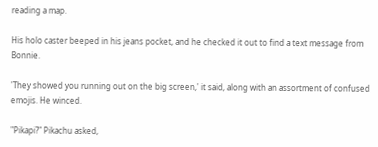reading a map.

His holo caster beeped in his jeans pocket, and he checked it out to find a text message from Bonnie.

'They showed you running out on the big screen,' it said, along with an assortment of confused emojis. He winced.

"Pikapi?" Pikachu asked,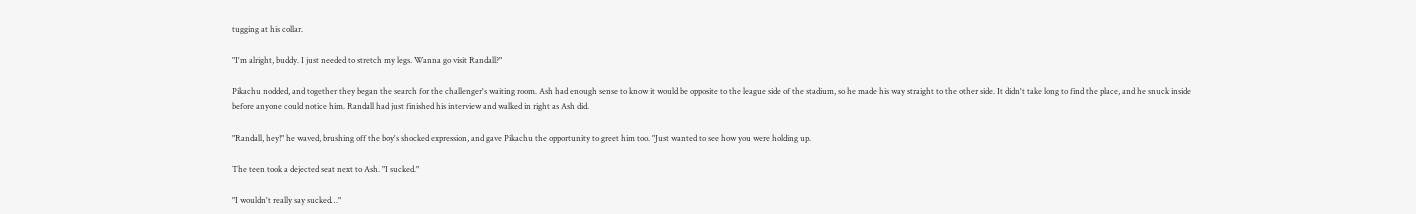tugging at his collar.

"I'm alright, buddy. I just needed to stretch my legs. Wanna go visit Randall?"

Pikachu nodded, and together they began the search for the challenger's waiting room. Ash had enough sense to know it would be opposite to the league side of the stadium, so he made his way straight to the other side. It didn't take long to find the place, and he snuck inside before anyone could notice him. Randall had just finished his interview and walked in right as Ash did.

"Randall, hey!" he waved, brushing off the boy's shocked expression, and gave Pikachu the opportunity to greet him too. "Just wanted to see how you were holding up.

The teen took a dejected seat next to Ash. "I sucked."

"I wouldn't really say sucked…"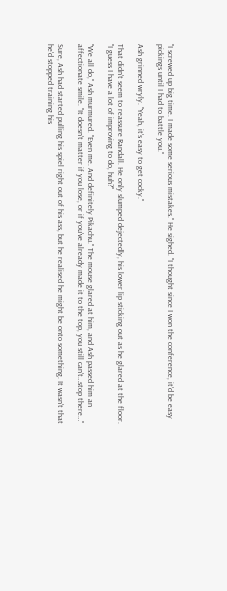"I screwed up big time. I made some serious mistakes." He sighed. "I thought since I won the conference, it'd be easy pickings until I had to battle you."

Ash grinned wryly. "Yeah, it's easy to get cocky."

That didn't seem to reassure Randall. He only slumped dejectedly, his lower lip sticking out as he glared at the floor. "I guess I have a lot of improving to do, huh?"

"We all do," Ash murmured. "Even me. And definitely Pikachu." The mouse glared at him, and Ash passed him an affectionate smile. "It doesn't matter if you lose, or if you've already made it to the top, you still can't…stop there…"

Sure, Ash had started pulling his spiel right out of his ass, but he realised he might be onto something. It wasn't that he'd stopped training his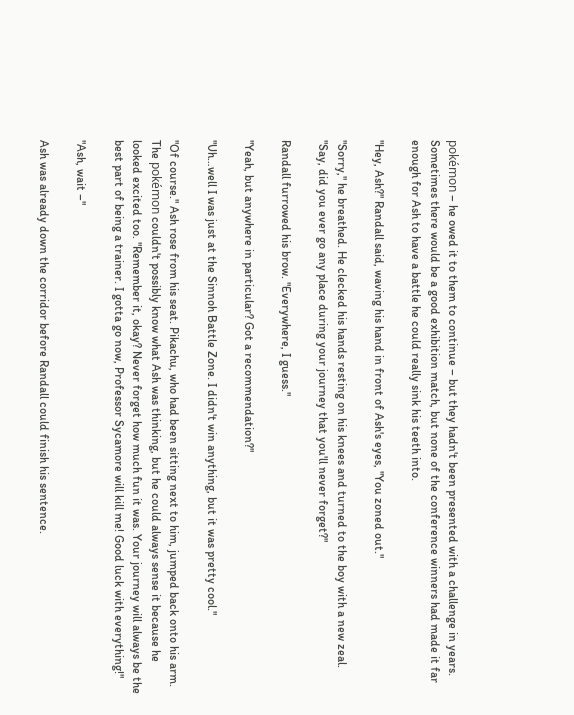pokémon – he owed it to them to continue – but they hadn't been presented with a challenge in years. Sometimes there would be a good exhibition match, but none of the conference winners had made it far enough for Ash to have a battle he could really sink his teeth into.

"Hey, Ash?" Randall said, waving his hand in front of Ash's eyes, "You zoned out."

"Sorry," he breathed. He clecked his hands resting on his knees and turned to the boy with a new zeal. "Say, did you ever go any place during your journey that you'll never forget?"

Randall furrowed his brow. "Everywhere, I guess."

"Yeah, but anywhere in particular? Got a recommendation?"

"Uh…well I was just at the Sinnoh Battle Zone. I didn't win anything, but it was pretty cool."

"Of course." Ash rose from his seat. Pikachu, who had been sitting next to him, jumped back onto his arm. The pokémon couldn't possibly know what Ash was thinking, but he could always sense it because he looked excited too. "Remember it, okay? Never forget how much fun it was. Your journey will always be the best part of being a trainer. I gotta go now, Professor Sycamore will kill me! Good luck with everything!"

"Ash, wait –"

Ash was already down the corridor before Randall could finish his sentence.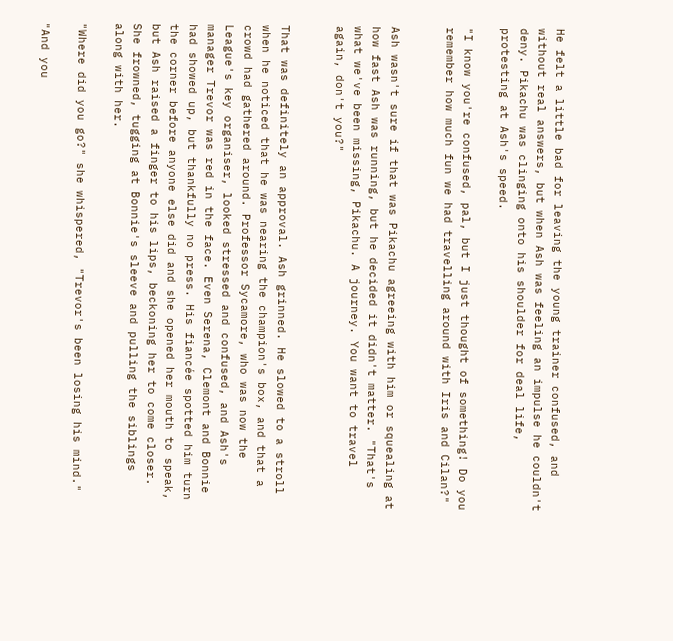He felt a little bad for leaving the young trainer confused, and without real answers, but when Ash was feeling an impulse he couldn't deny. Pikachu was clinging onto his shoulder for deal life, protesting at Ash's speed.

"I know you're confused, pal, but I just thought of something! Do you remember how much fun we had travelling around with Iris and Cilan?"


Ash wasn't sure if that was Pikachu agreeing with him or squealing at how fast Ash was running, but he decided it didn't matter. "That's what we've been missing, Pikachu. A journey. You want to travel again, don't you?"


That was definitely an approval. Ash grinned. He slowed to a stroll when he noticed that he was nearing the champion's box, and that a crowd had gathered around. Professor Sycamore, who was now the League's key organiser, looked stressed and confused, and Ash's manager Trevor was red in the face. Even Serena, Clemont and Bonnie had showed up, but thankfully no press. His fiancée spotted him turn the corner before anyone else did and she opened her mouth to speak, but Ash raised a finger to his lips, beckoning her to come closer. She frowned, tugging at Bonnie's sleeve and pulling the siblings along with her.

"Where did you go?" she whispered, "Trevor's been losing his mind."

"And you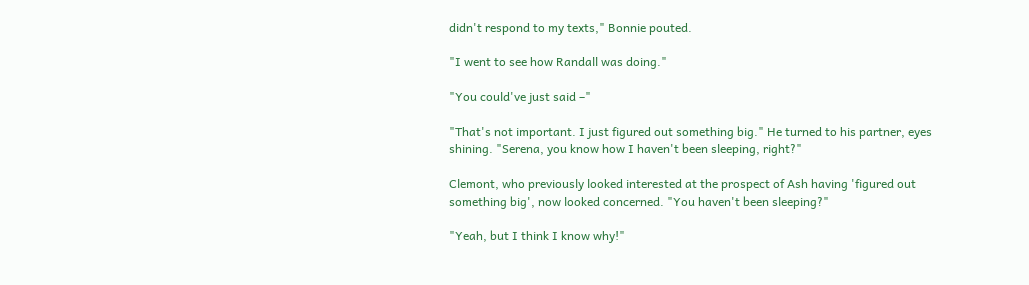didn't respond to my texts," Bonnie pouted.

"I went to see how Randall was doing."

"You could've just said –"

"That's not important. I just figured out something big." He turned to his partner, eyes shining. "Serena, you know how I haven't been sleeping, right?"

Clemont, who previously looked interested at the prospect of Ash having 'figured out something big', now looked concerned. "You haven't been sleeping?"

"Yeah, but I think I know why!"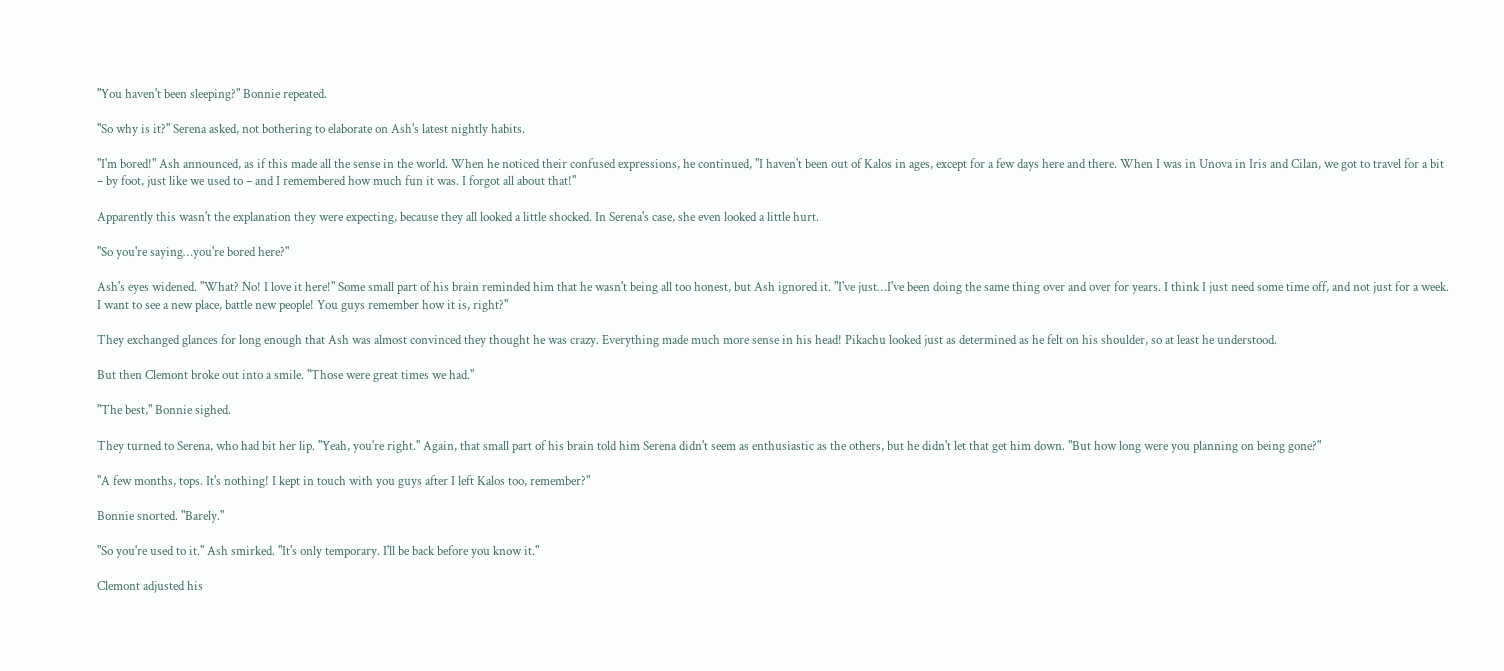"You haven't been sleeping?" Bonnie repeated.

"So why is it?" Serena asked, not bothering to elaborate on Ash's latest nightly habits.

"I'm bored!" Ash announced, as if this made all the sense in the world. When he noticed their confused expressions, he continued, "I haven't been out of Kalos in ages, except for a few days here and there. When I was in Unova in Iris and Cilan, we got to travel for a bit – by foot, just like we used to – and I remembered how much fun it was. I forgot all about that!"

Apparently this wasn't the explanation they were expecting, because they all looked a little shocked. In Serena's case, she even looked a little hurt.

"So you're saying…you're bored here?"

Ash's eyes widened. "What? No! I love it here!" Some small part of his brain reminded him that he wasn't being all too honest, but Ash ignored it. "I've just…I've been doing the same thing over and over for years. I think I just need some time off, and not just for a week. I want to see a new place, battle new people! You guys remember how it is, right?"

They exchanged glances for long enough that Ash was almost convinced they thought he was crazy. Everything made much more sense in his head! Pikachu looked just as determined as he felt on his shoulder, so at least he understood.

But then Clemont broke out into a smile. "Those were great times we had."

"The best," Bonnie sighed.

They turned to Serena, who had bit her lip. "Yeah, you're right." Again, that small part of his brain told him Serena didn't seem as enthusiastic as the others, but he didn't let that get him down. "But how long were you planning on being gone?"

"A few months, tops. It's nothing! I kept in touch with you guys after I left Kalos too, remember?"

Bonnie snorted. "Barely."

"So you're used to it." Ash smirked. "It's only temporary. I'll be back before you know it."

Clemont adjusted his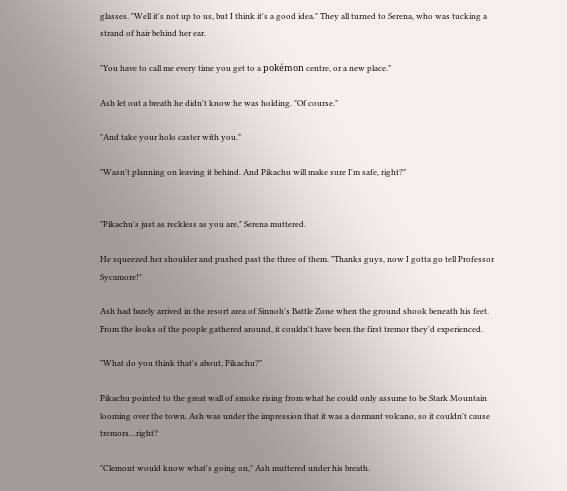glasses. "Well it's not up to us, but I think it's a good idea." They all turned to Serena, who was tucking a strand of hair behind her ear.

"You have to call me every time you get to a pokémon centre, or a new place."

Ash let out a breath he didn't know he was holding. "Of course."

"And take your holo caster with you."

"Wasn't planning on leaving it behind. And Pikachu will make sure I'm safe, right?"


"Pikachu's just as reckless as you are," Serena muttered.

He squeezed her shoulder and pushed past the three of them. "Thanks guys, now I gotta go tell Professor Sycamore!"

Ash had barely arrived in the resort area of Sinnoh's Battle Zone when the ground shook beneath his feet. From the looks of the people gathered around, it couldn't have been the first tremor they'd experienced.

"What do you think that's about, Pikachu?"

Pikachu pointed to the great wall of smoke rising from what he could only assume to be Stark Mountain looming over the town. Ash was under the impression that it was a dormant volcano, so it couldn't cause tremors…right?

"Clemont would know what's going on," Ash muttered under his breath.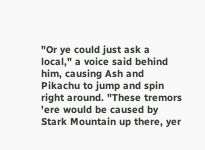"Or ye could just ask a local," a voice said behind him, causing Ash and Pikachu to jump and spin right around. "These tremors 'ere would be caused by Stark Mountain up there, yer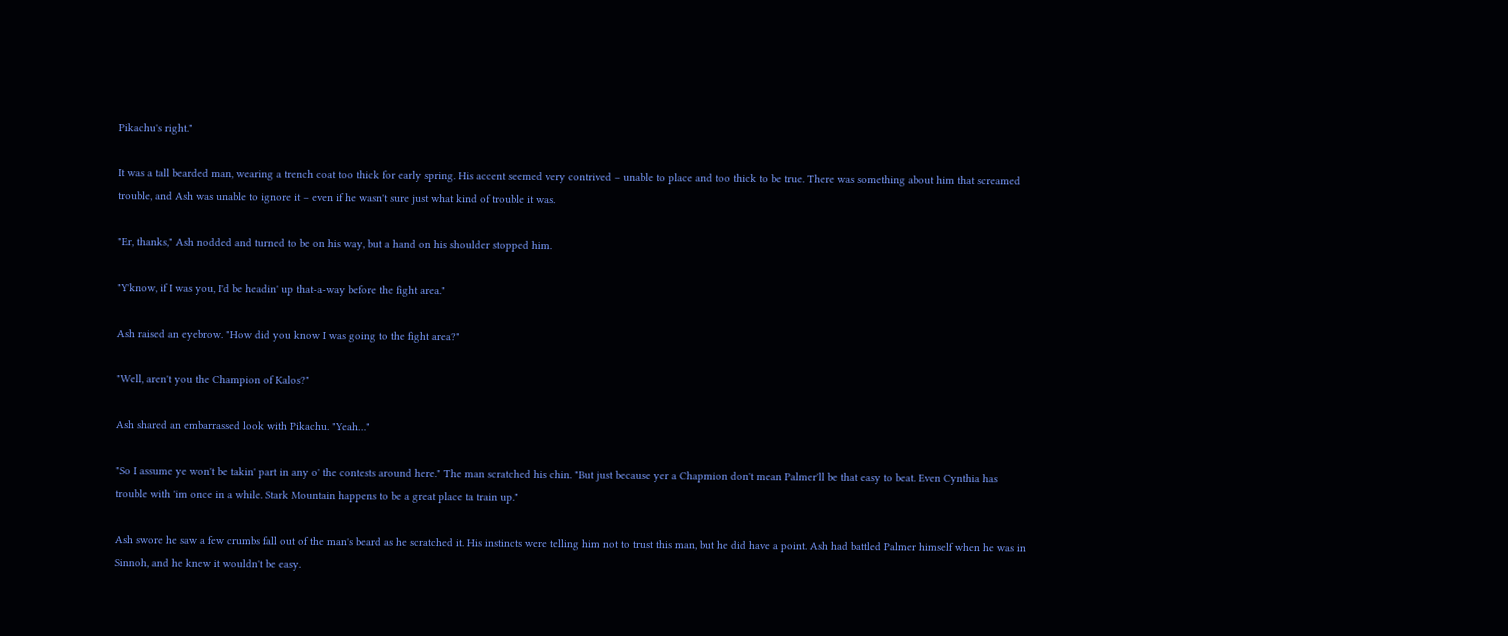Pikachu's right."

It was a tall bearded man, wearing a trench coat too thick for early spring. His accent seemed very contrived – unable to place and too thick to be true. There was something about him that screamed trouble, and Ash was unable to ignore it – even if he wasn't sure just what kind of trouble it was.

"Er, thanks," Ash nodded and turned to be on his way, but a hand on his shoulder stopped him.

"Y'know, if I was you, I'd be headin' up that-a-way before the fight area."

Ash raised an eyebrow. "How did you know I was going to the fight area?"

"Well, aren't you the Champion of Kalos?"

Ash shared an embarrassed look with Pikachu. "Yeah…"

"So I assume ye won't be takin' part in any o' the contests around here." The man scratched his chin. "But just because yer a Chapmion don't mean Palmer'll be that easy to beat. Even Cynthia has trouble with 'im once in a while. Stark Mountain happens to be a great place ta train up."

Ash swore he saw a few crumbs fall out of the man's beard as he scratched it. His instincts were telling him not to trust this man, but he did have a point. Ash had battled Palmer himself when he was in Sinnoh, and he knew it wouldn't be easy.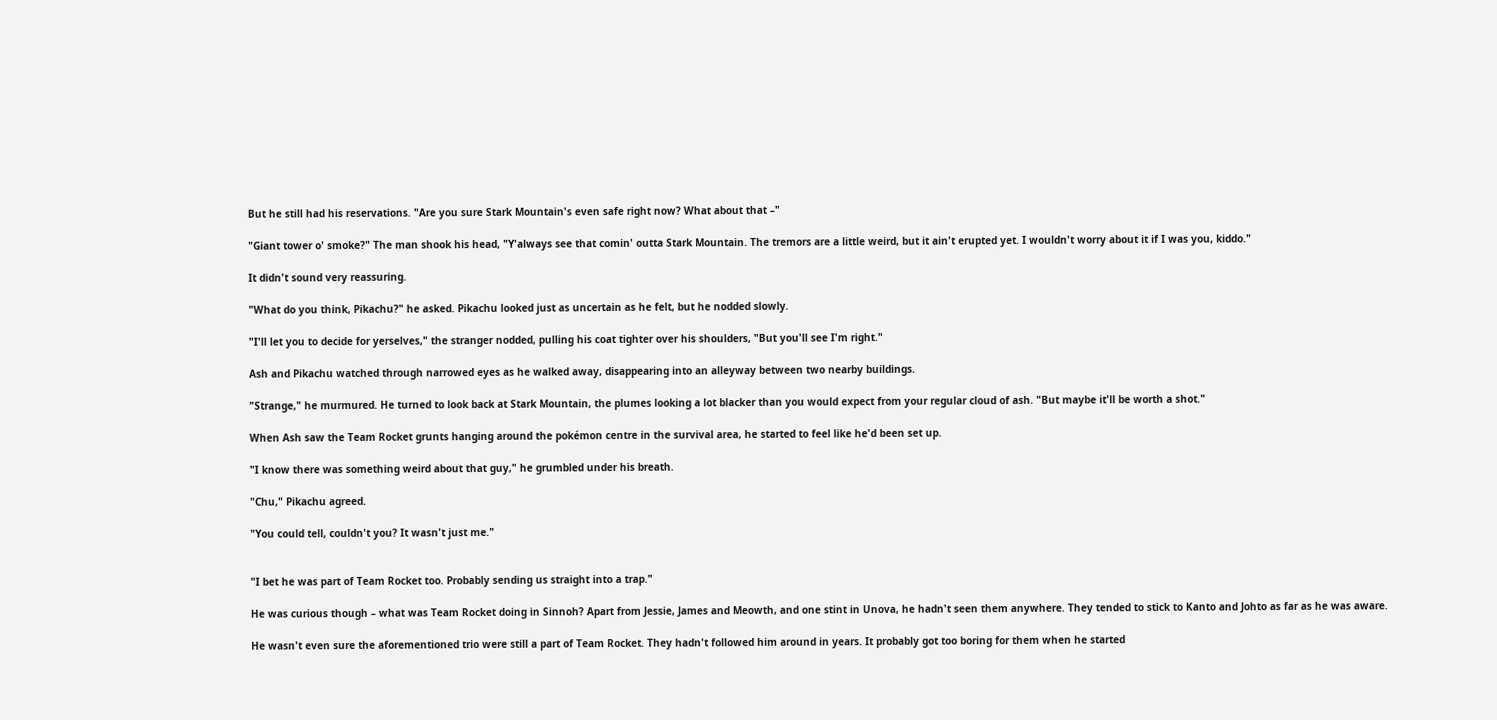But he still had his reservations. "Are you sure Stark Mountain's even safe right now? What about that –"

"Giant tower o' smoke?" The man shook his head, "Y'always see that comin' outta Stark Mountain. The tremors are a little weird, but it ain't erupted yet. I wouldn't worry about it if I was you, kiddo."

It didn't sound very reassuring.

"What do you think, Pikachu?" he asked. Pikachu looked just as uncertain as he felt, but he nodded slowly.

"I'll let you to decide for yerselves," the stranger nodded, pulling his coat tighter over his shoulders, "But you'll see I'm right."

Ash and Pikachu watched through narrowed eyes as he walked away, disappearing into an alleyway between two nearby buildings.

"Strange," he murmured. He turned to look back at Stark Mountain, the plumes looking a lot blacker than you would expect from your regular cloud of ash. "But maybe it'll be worth a shot."

When Ash saw the Team Rocket grunts hanging around the pokémon centre in the survival area, he started to feel like he'd been set up.

"I know there was something weird about that guy," he grumbled under his breath.

"Chu," Pikachu agreed.

"You could tell, couldn't you? It wasn't just me."


"I bet he was part of Team Rocket too. Probably sending us straight into a trap."

He was curious though – what was Team Rocket doing in Sinnoh? Apart from Jessie, James and Meowth, and one stint in Unova, he hadn't seen them anywhere. They tended to stick to Kanto and Johto as far as he was aware.

He wasn't even sure the aforementioned trio were still a part of Team Rocket. They hadn't followed him around in years. It probably got too boring for them when he started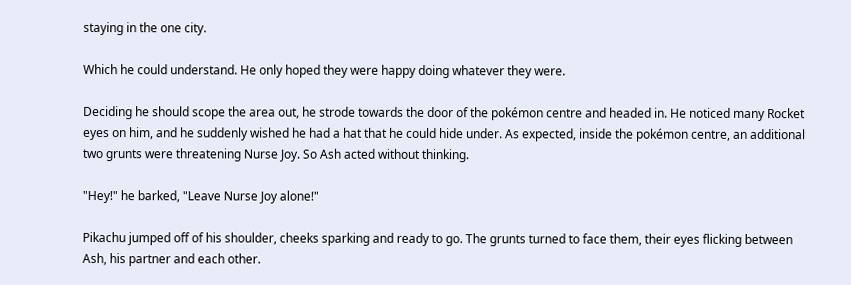staying in the one city.

Which he could understand. He only hoped they were happy doing whatever they were.

Deciding he should scope the area out, he strode towards the door of the pokémon centre and headed in. He noticed many Rocket eyes on him, and he suddenly wished he had a hat that he could hide under. As expected, inside the pokémon centre, an additional two grunts were threatening Nurse Joy. So Ash acted without thinking.

"Hey!" he barked, "Leave Nurse Joy alone!"

Pikachu jumped off of his shoulder, cheeks sparking and ready to go. The grunts turned to face them, their eyes flicking between Ash, his partner and each other.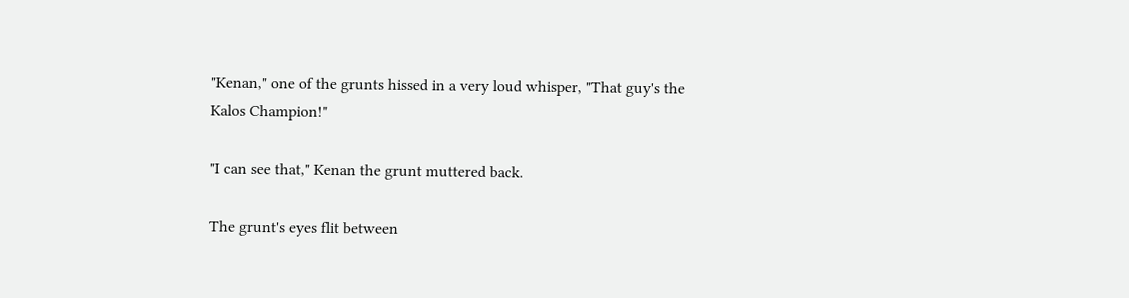"Kenan," one of the grunts hissed in a very loud whisper, "That guy's the Kalos Champion!"

"I can see that," Kenan the grunt muttered back.

The grunt's eyes flit between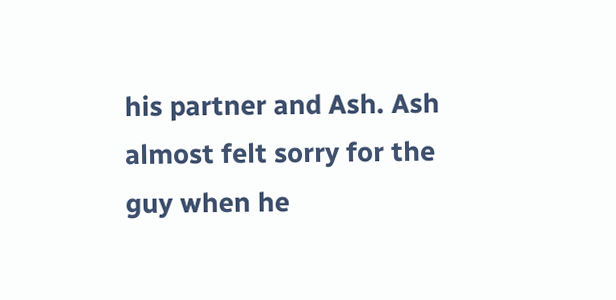his partner and Ash. Ash almost felt sorry for the guy when he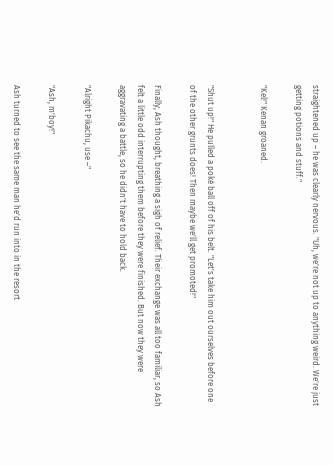straightened up – he was clearly nervous. "Uh, we're not up to anything weird. We're just getting potions and stuff."

"Kel!" Kenan groaned.


"Shut up!" He pulled a poké ball off of his belt. "Let's take him out ourselves before one of the other grunts does! Then maybe we'll get promoted!"

Finally, Ash thought, breathing a sigh of relief. Their exchange was all too familiar, so Ash felt a little odd interrupting them before they were finished. But now they were aggravating a battle, so he didn't have to hold back.

"Alright Pikachu, use –"

"Ash, m'boy!"

Ash turned to see the same man he'd run into in the resort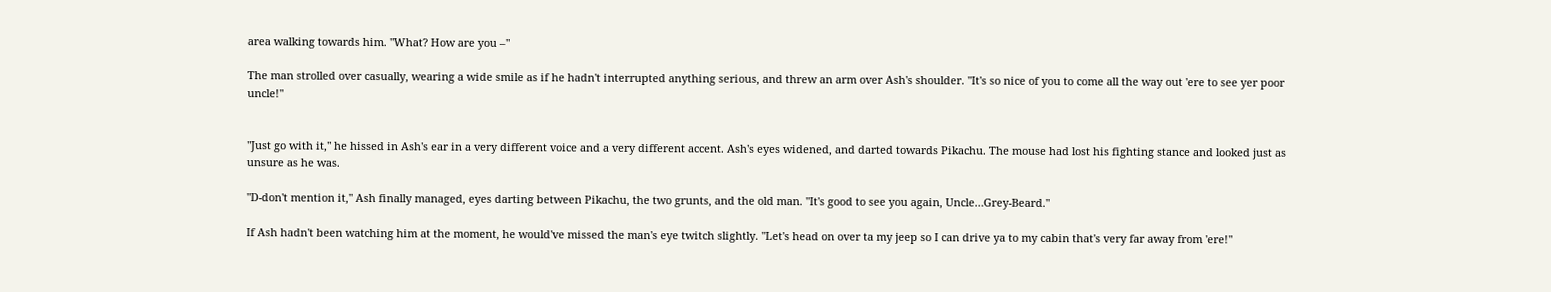area walking towards him. "What? How are you –"

The man strolled over casually, wearing a wide smile as if he hadn't interrupted anything serious, and threw an arm over Ash's shoulder. "It's so nice of you to come all the way out 'ere to see yer poor uncle!"


"Just go with it," he hissed in Ash's ear in a very different voice and a very different accent. Ash's eyes widened, and darted towards Pikachu. The mouse had lost his fighting stance and looked just as unsure as he was.

"D-don't mention it," Ash finally managed, eyes darting between Pikachu, the two grunts, and the old man. "It's good to see you again, Uncle…Grey-Beard."

If Ash hadn't been watching him at the moment, he would've missed the man's eye twitch slightly. "Let's head on over ta my jeep so I can drive ya to my cabin that's very far away from 'ere!"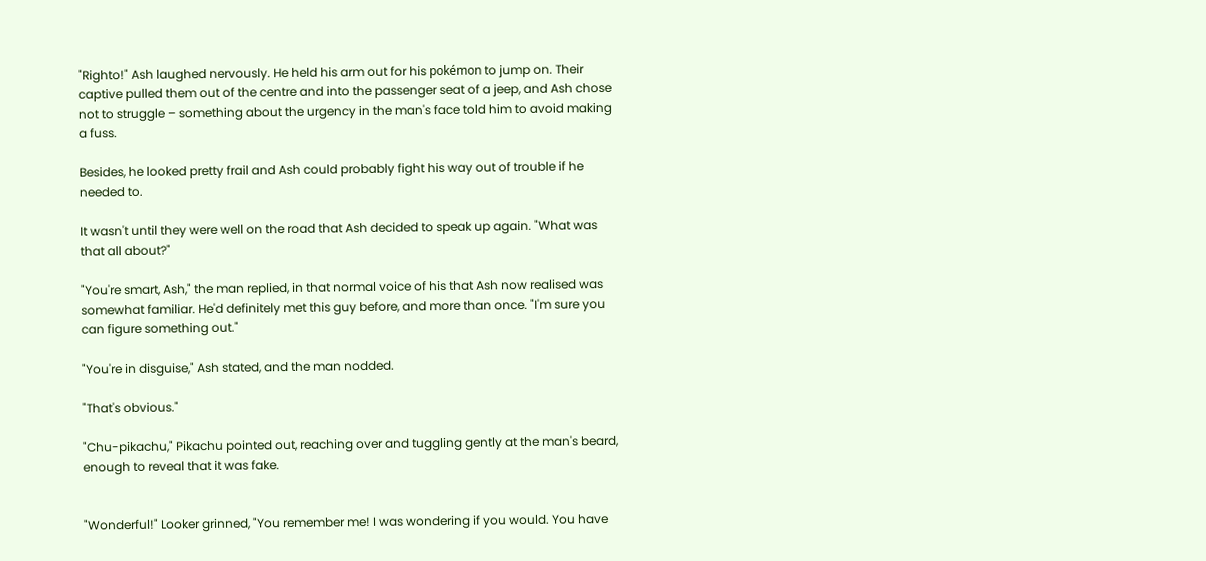"Righto!" Ash laughed nervously. He held his arm out for his pokémon to jump on. Their captive pulled them out of the centre and into the passenger seat of a jeep, and Ash chose not to struggle – something about the urgency in the man's face told him to avoid making a fuss.

Besides, he looked pretty frail and Ash could probably fight his way out of trouble if he needed to.

It wasn't until they were well on the road that Ash decided to speak up again. "What was that all about?"

"You're smart, Ash," the man replied, in that normal voice of his that Ash now realised was somewhat familiar. He'd definitely met this guy before, and more than once. "I'm sure you can figure something out."

"You're in disguise," Ash stated, and the man nodded.

"That's obvious."

"Chu-pikachu," Pikachu pointed out, reaching over and tuggling gently at the man's beard, enough to reveal that it was fake.


"Wonderful!" Looker grinned, "You remember me! I was wondering if you would. You have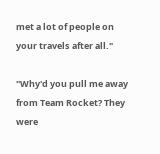met a lot of people on your travels after all."

"Why'd you pull me away from Team Rocket? They were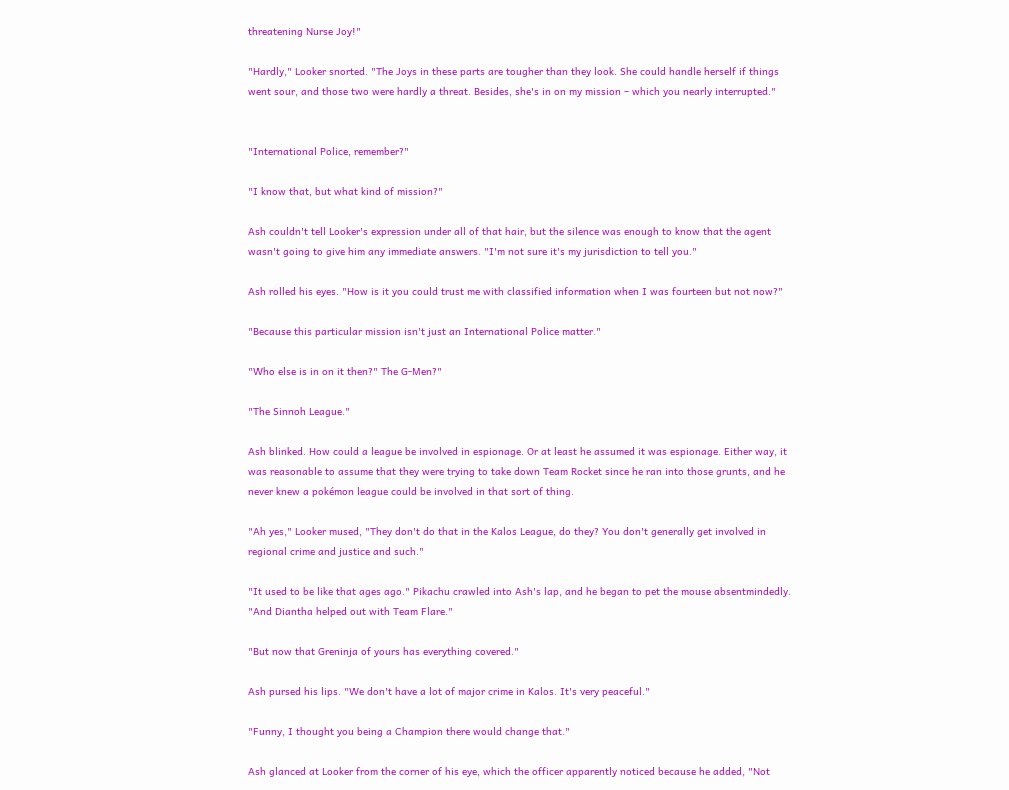threatening Nurse Joy!"

"Hardly," Looker snorted. "The Joys in these parts are tougher than they look. She could handle herself if things went sour, and those two were hardly a threat. Besides, she's in on my mission – which you nearly interrupted."


"International Police, remember?"

"I know that, but what kind of mission?"

Ash couldn't tell Looker's expression under all of that hair, but the silence was enough to know that the agent wasn't going to give him any immediate answers. "I'm not sure it's my jurisdiction to tell you."

Ash rolled his eyes. "How is it you could trust me with classified information when I was fourteen but not now?"

"Because this particular mission isn't just an International Police matter."

"Who else is in on it then?" The G-Men?"

"The Sinnoh League."

Ash blinked. How could a league be involved in espionage. Or at least he assumed it was espionage. Either way, it was reasonable to assume that they were trying to take down Team Rocket since he ran into those grunts, and he never knew a pokémon league could be involved in that sort of thing.

"Ah yes," Looker mused, "They don't do that in the Kalos League, do they? You don't generally get involved in regional crime and justice and such."

"It used to be like that ages ago." Pikachu crawled into Ash's lap, and he began to pet the mouse absentmindedly. "And Diantha helped out with Team Flare."

"But now that Greninja of yours has everything covered."

Ash pursed his lips. "We don't have a lot of major crime in Kalos. It's very peaceful."

"Funny, I thought you being a Champion there would change that."

Ash glanced at Looker from the corner of his eye, which the officer apparently noticed because he added, "Not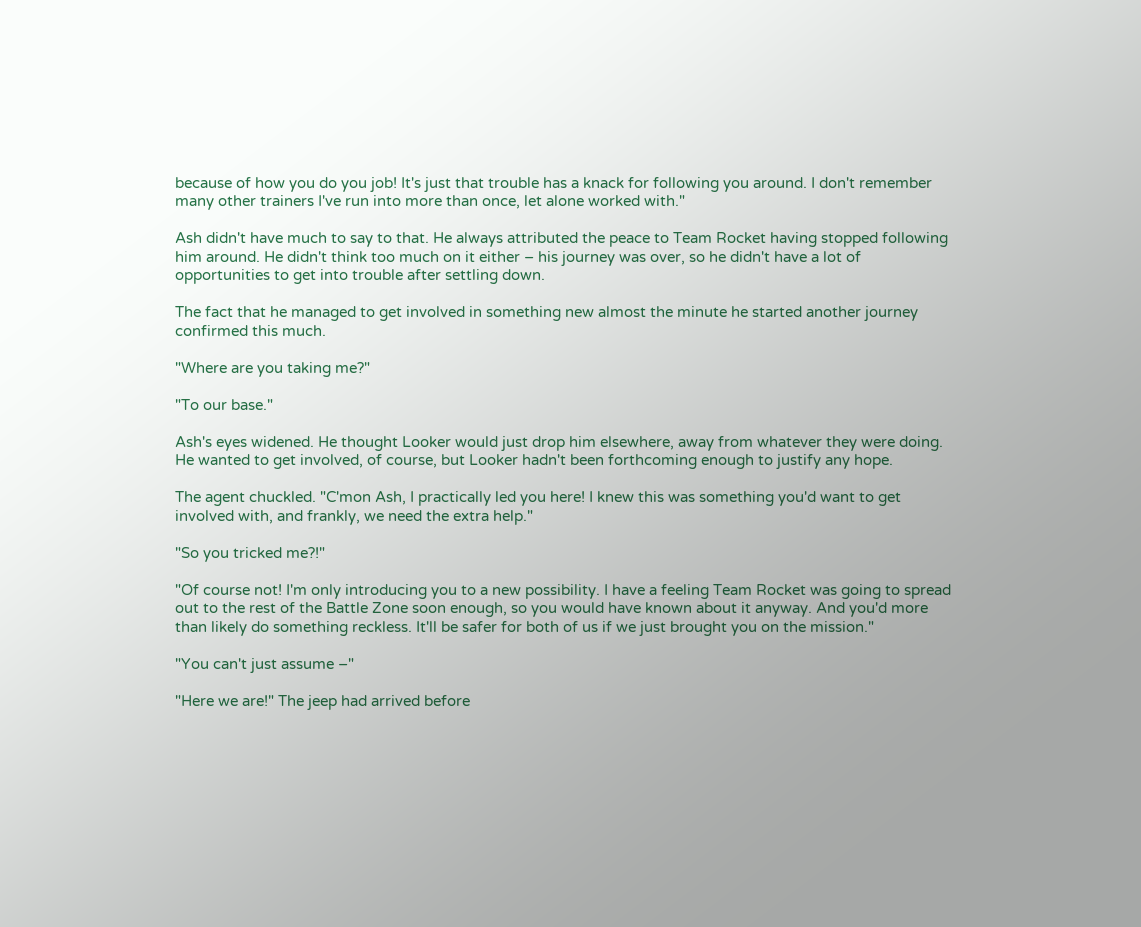because of how you do you job! It's just that trouble has a knack for following you around. I don't remember many other trainers I've run into more than once, let alone worked with."

Ash didn't have much to say to that. He always attributed the peace to Team Rocket having stopped following him around. He didn't think too much on it either – his journey was over, so he didn't have a lot of opportunities to get into trouble after settling down.

The fact that he managed to get involved in something new almost the minute he started another journey confirmed this much.

"Where are you taking me?"

"To our base."

Ash's eyes widened. He thought Looker would just drop him elsewhere, away from whatever they were doing. He wanted to get involved, of course, but Looker hadn't been forthcoming enough to justify any hope.

The agent chuckled. "C'mon Ash, I practically led you here! I knew this was something you'd want to get involved with, and frankly, we need the extra help."

"So you tricked me?!"

"Of course not! I'm only introducing you to a new possibility. I have a feeling Team Rocket was going to spread out to the rest of the Battle Zone soon enough, so you would have known about it anyway. And you'd more than likely do something reckless. It'll be safer for both of us if we just brought you on the mission."

"You can't just assume –"

"Here we are!" The jeep had arrived before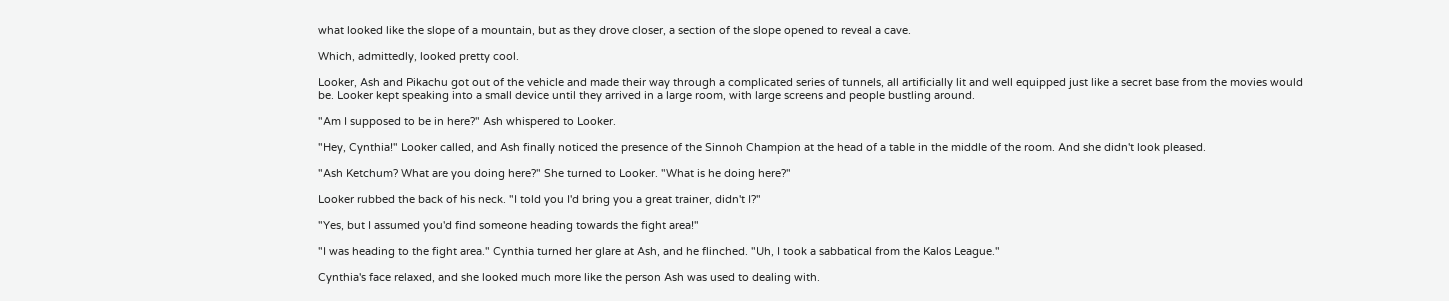what looked like the slope of a mountain, but as they drove closer, a section of the slope opened to reveal a cave.

Which, admittedly, looked pretty cool.

Looker, Ash and Pikachu got out of the vehicle and made their way through a complicated series of tunnels, all artificially lit and well equipped just like a secret base from the movies would be. Looker kept speaking into a small device until they arrived in a large room, with large screens and people bustling around.

"Am I supposed to be in here?" Ash whispered to Looker.

"Hey, Cynthia!" Looker called, and Ash finally noticed the presence of the Sinnoh Champion at the head of a table in the middle of the room. And she didn't look pleased.

"Ash Ketchum? What are you doing here?" She turned to Looker. "What is he doing here?"

Looker rubbed the back of his neck. "I told you I'd bring you a great trainer, didn't I?"

"Yes, but I assumed you'd find someone heading towards the fight area!"

"I was heading to the fight area." Cynthia turned her glare at Ash, and he flinched. "Uh, I took a sabbatical from the Kalos League."

Cynthia's face relaxed, and she looked much more like the person Ash was used to dealing with.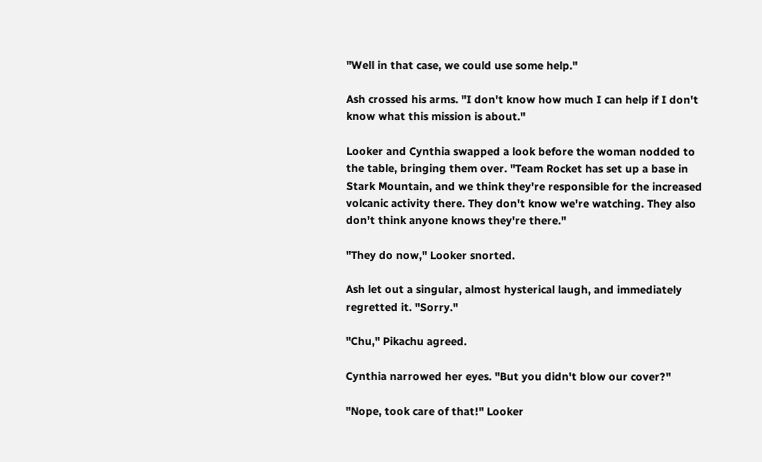"Well in that case, we could use some help."

Ash crossed his arms. "I don't know how much I can help if I don't know what this mission is about."

Looker and Cynthia swapped a look before the woman nodded to the table, bringing them over. "Team Rocket has set up a base in Stark Mountain, and we think they're responsible for the increased volcanic activity there. They don't know we're watching. They also don't think anyone knows they're there."

"They do now," Looker snorted.

Ash let out a singular, almost hysterical laugh, and immediately regretted it. "Sorry."

"Chu," Pikachu agreed.

Cynthia narrowed her eyes. "But you didn't blow our cover?"

"Nope, took care of that!" Looker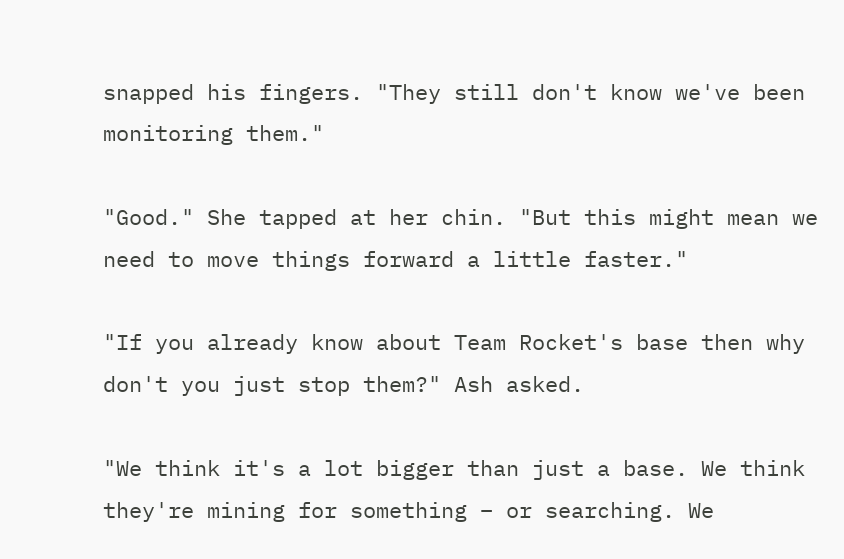snapped his fingers. "They still don't know we've been monitoring them."

"Good." She tapped at her chin. "But this might mean we need to move things forward a little faster."

"If you already know about Team Rocket's base then why don't you just stop them?" Ash asked.

"We think it's a lot bigger than just a base. We think they're mining for something – or searching. We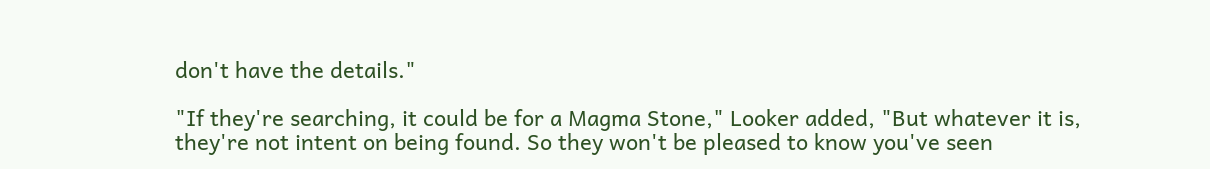don't have the details."

"If they're searching, it could be for a Magma Stone," Looker added, "But whatever it is, they're not intent on being found. So they won't be pleased to know you've seen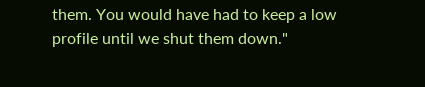them. You would have had to keep a low profile until we shut them down."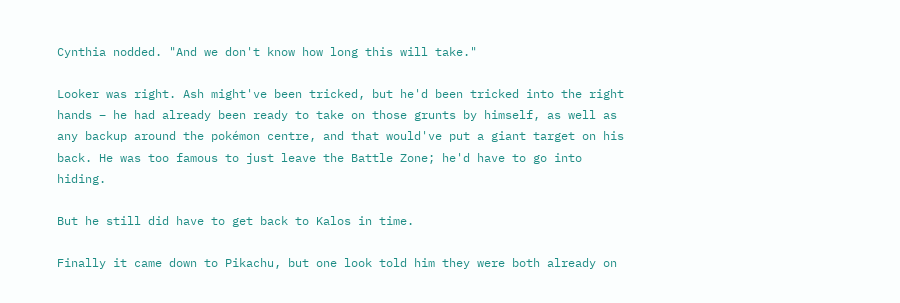Cynthia nodded. "And we don't know how long this will take."

Looker was right. Ash might've been tricked, but he'd been tricked into the right hands – he had already been ready to take on those grunts by himself, as well as any backup around the pokémon centre, and that would've put a giant target on his back. He was too famous to just leave the Battle Zone; he'd have to go into hiding.

But he still did have to get back to Kalos in time.

Finally it came down to Pikachu, but one look told him they were both already on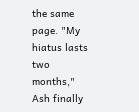the same page. "My hiatus lasts two months," Ash finally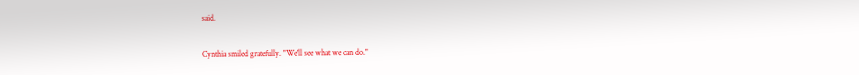said.

Cynthia smiled gratefully. "We'll see what we can do."